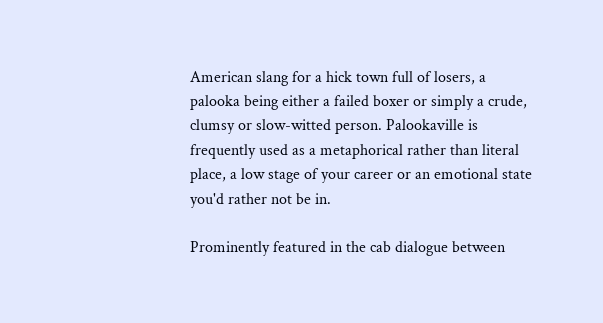American slang for a hick town full of losers, a palooka being either a failed boxer or simply a crude, clumsy or slow-witted person. Palookaville is frequently used as a metaphorical rather than literal place, a low stage of your career or an emotional state you'd rather not be in.

Prominently featured in the cab dialogue between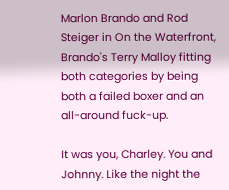Marlon Brando and Rod Steiger in On the Waterfront, Brando's Terry Malloy fitting both categories by being both a failed boxer and an all-around fuck-up.

It was you, Charley. You and Johnny. Like the night the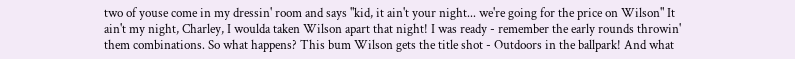two of youse come in my dressin' room and says "kid, it ain't your night... we're going for the price on Wilson" It ain't my night, Charley, I woulda taken Wilson apart that night! I was ready - remember the early rounds throwin' them combinations. So what happens? This bum Wilson gets the title shot - Outdoors in the ballpark! And what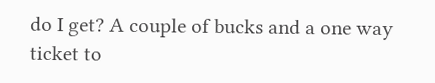do I get? A couple of bucks and a one way ticket to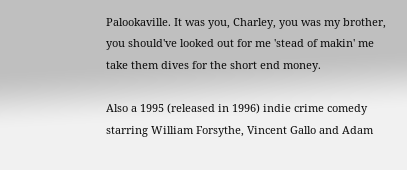Palookaville. It was you, Charley, you was my brother, you should've looked out for me 'stead of makin' me take them dives for the short end money.

Also a 1995 (released in 1996) indie crime comedy starring William Forsythe, Vincent Gallo and Adam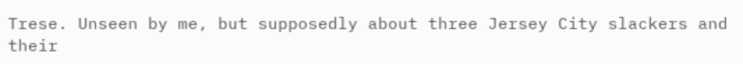Trese. Unseen by me, but supposedly about three Jersey City slackers and their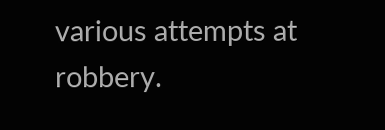various attempts at robbery.